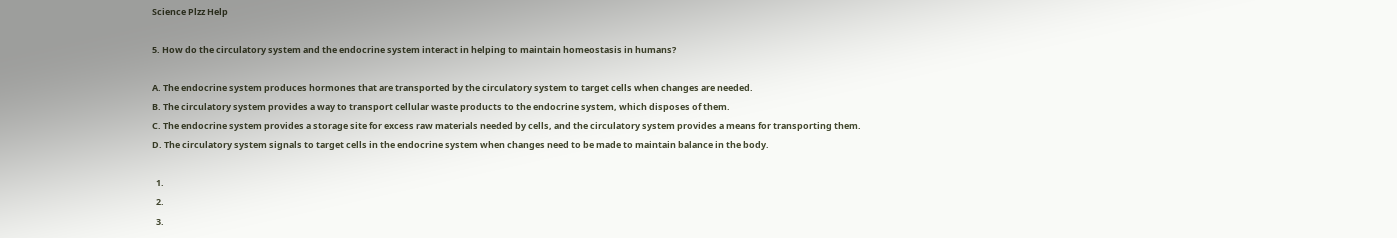Science Plzz Help

5. How do the circulatory system and the endocrine system interact in helping to maintain homeostasis in humans?

A. The endocrine system produces hormones that are transported by the circulatory system to target cells when changes are needed.
B. The circulatory system provides a way to transport cellular waste products to the endocrine system, which disposes of them.
C. The endocrine system provides a storage site for excess raw materials needed by cells, and the circulatory system provides a means for transporting them.
D. The circulatory system signals to target cells in the endocrine system when changes need to be made to maintain balance in the body.

  1.
  2.
  3.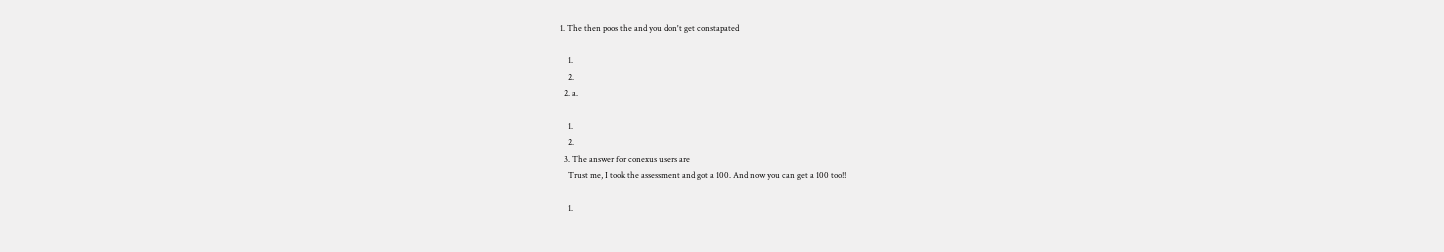1. The then poos the and you don't get constapated

    1.
    2.
  2. a.

    1.
    2.
  3. The answer for conexus users are
    Trust me, I took the assessment and got a 100. And now you can get a 100 too!!

    1.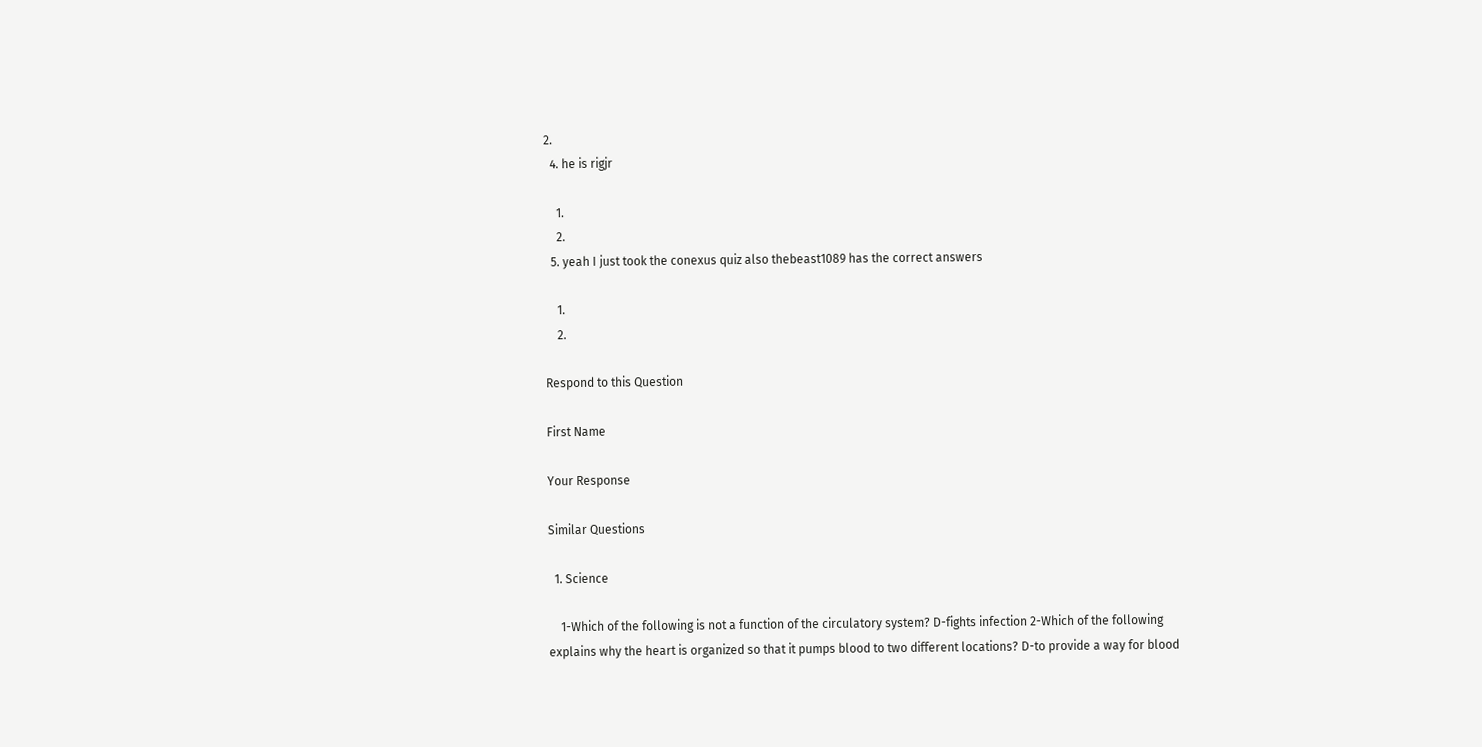2.
  4. he is rigjr

    1.
    2.
  5. yeah I just took the conexus quiz also thebeast1089 has the correct answers

    1.
    2.

Respond to this Question

First Name

Your Response

Similar Questions

  1. Science

    1-Which of the following is not a function of the circulatory system? D-fights infection 2-Which of the following explains why the heart is organized so that it pumps blood to two different locations? D-to provide a way for blood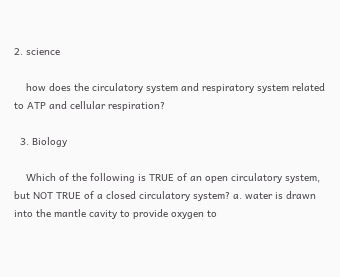2. science

    how does the circulatory system and respiratory system related to ATP and cellular respiration?

  3. Biology

    Which of the following is TRUE of an open circulatory system, but NOT TRUE of a closed circulatory system? a. water is drawn into the mantle cavity to provide oxygen to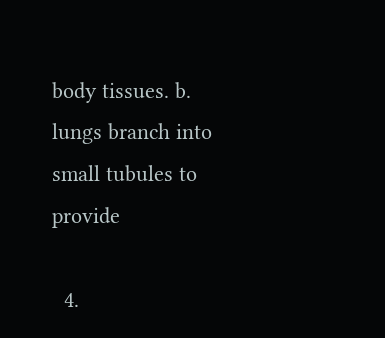body tissues. b. lungs branch into small tubules to provide

  4.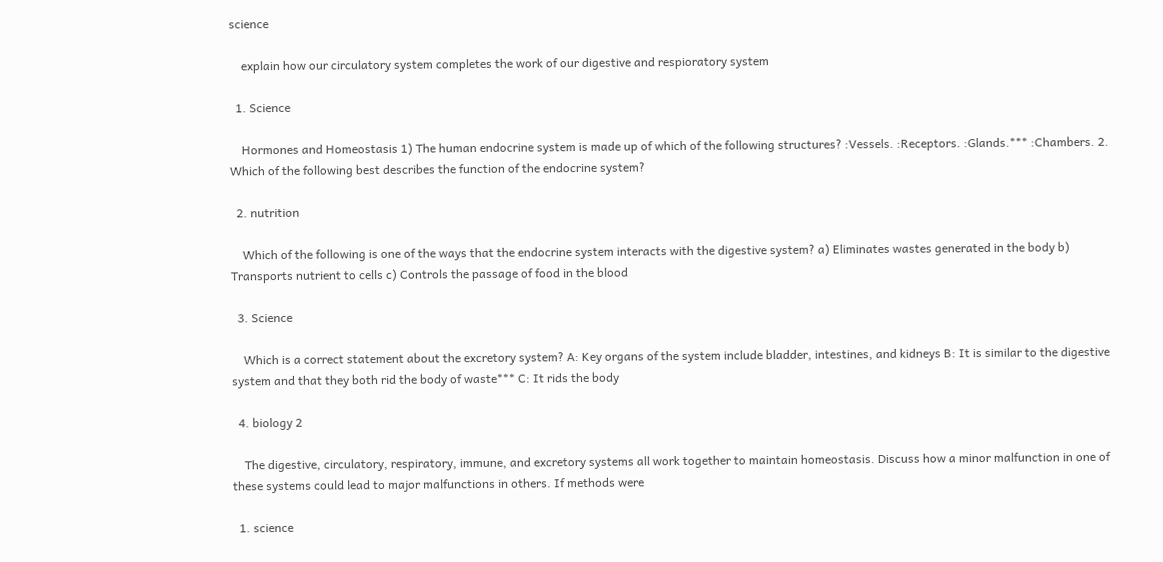science

    explain how our circulatory system completes the work of our digestive and respioratory system

  1. Science

    Hormones and Homeostasis 1) The human endocrine system is made up of which of the following structures? :Vessels. :Receptors. :Glands.*** :Chambers. 2. Which of the following best describes the function of the endocrine system?

  2. nutrition

    Which of the following is one of the ways that the endocrine system interacts with the digestive system? a) Eliminates wastes generated in the body b) Transports nutrient to cells c) Controls the passage of food in the blood

  3. Science

    Which is a correct statement about the excretory system? A: Key organs of the system include bladder, intestines, and kidneys B: It is similar to the digestive system and that they both rid the body of waste*** C: It rids the body

  4. biology 2

    The digestive, circulatory, respiratory, immune, and excretory systems all work together to maintain homeostasis. Discuss how a minor malfunction in one of these systems could lead to major malfunctions in others. If methods were

  1. science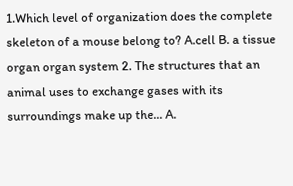1.Which level of organization does the complete skeleton of a mouse belong to? A.cell B. a tissue organ organ system 2. The structures that an animal uses to exchange gases with its surroundings make up the... A.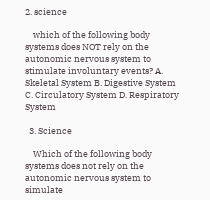2. science

    which of the following body systems does NOT rely on the autonomic nervous system to stimulate involuntary events? A. Skeletal System B. Digestive System C. Circulatory System D. Respiratory System

  3. Science

    Which of the following body systems does not rely on the autonomic nervous system to simulate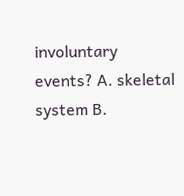involuntary events? A. skeletal system B.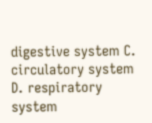digestive system C. circulatory system D. respiratory system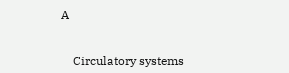A


    Circulatory systems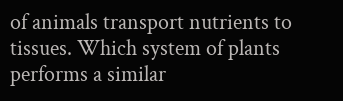of animals transport nutrients to tissues. Which system of plants performs a similar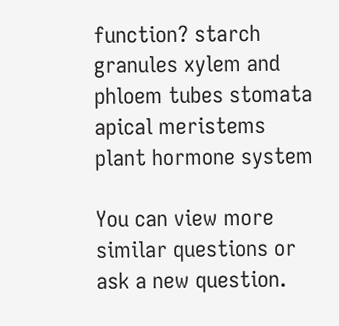function? starch granules xylem and phloem tubes stomata apical meristems plant hormone system

You can view more similar questions or ask a new question.